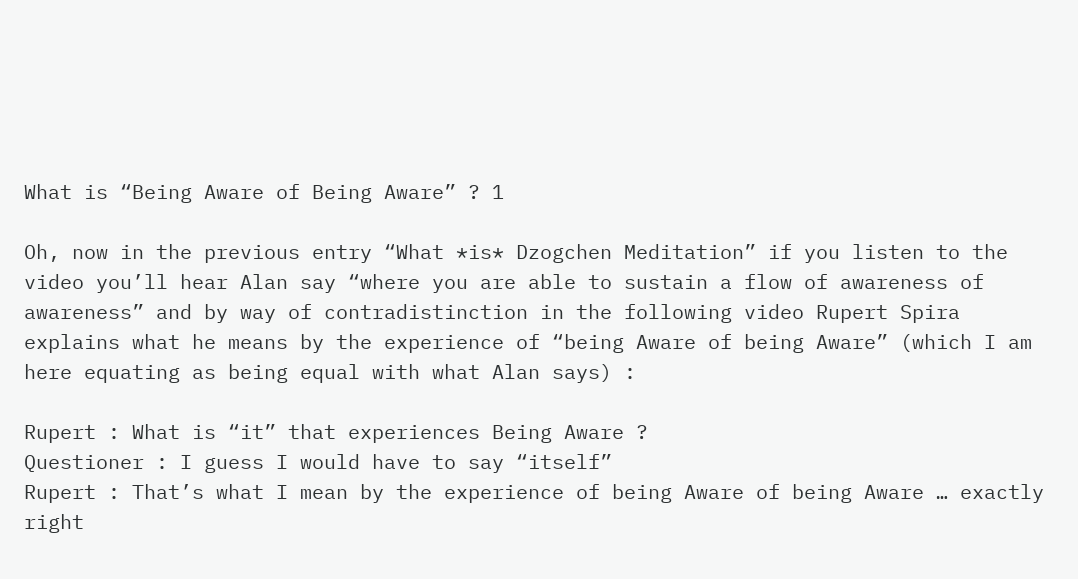What is “Being Aware of Being Aware” ? 1

Oh, now in the previous entry “What *is* Dzogchen Meditation” if you listen to the video you’ll hear Alan say “where you are able to sustain a flow of awareness of awareness” and by way of contradistinction in the following video Rupert Spira explains what he means by the experience of “being Aware of being Aware” (which I am here equating as being equal with what Alan says) :

Rupert : What is “it” that experiences Being Aware ?
Questioner : I guess I would have to say “itself”
Rupert : That’s what I mean by the experience of being Aware of being Aware … exactly right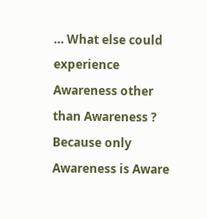… What else could experience Awareness other than Awareness ? Because only Awareness is Aware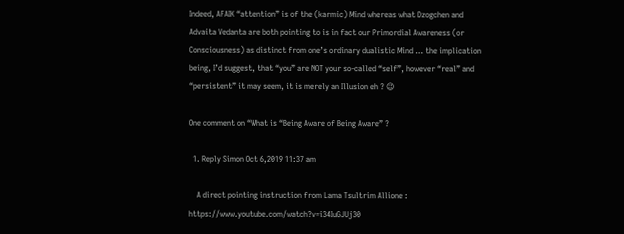Indeed, AFAIK “attention” is of the (karmic) Mind whereas what Dzogchen and Advaita Vedanta are both pointing to is in fact our Primordial Awareness (or Consciousness) as distinct from one’s ordinary dualistic Mind … the implication being, I’d suggest, that “you” are NOT your so-called “self”, however “real” and “persistent” it may seem, it is merely an Illusion eh ? 😉

One comment on “What is “Being Aware of Being Aware” ?

  1. Reply Simon Oct 6,2019 11:37 am

    A direct pointing instruction from Lama Tsultrim Allione : https://www.youtube.com/watch?v=i34IuGJUj30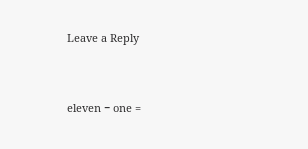Leave a Reply




eleven − one =